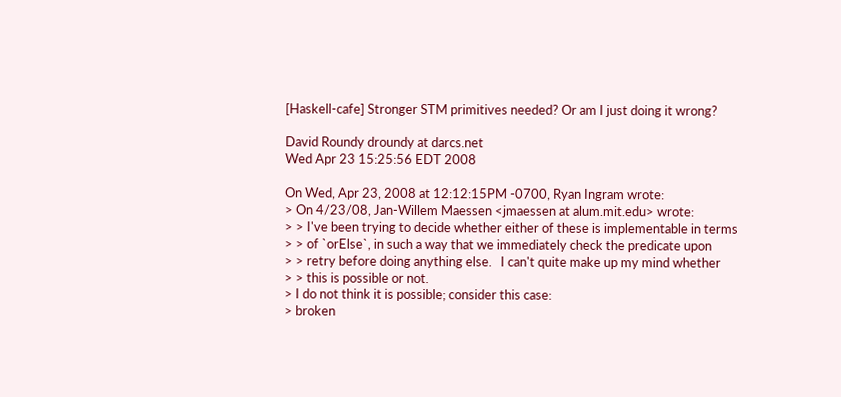[Haskell-cafe] Stronger STM primitives needed? Or am I just doing it wrong?

David Roundy droundy at darcs.net
Wed Apr 23 15:25:56 EDT 2008

On Wed, Apr 23, 2008 at 12:12:15PM -0700, Ryan Ingram wrote:
> On 4/23/08, Jan-Willem Maessen <jmaessen at alum.mit.edu> wrote:
> > I've been trying to decide whether either of these is implementable in terms
> > of `orElse`, in such a way that we immediately check the predicate upon
> > retry before doing anything else.   I can't quite make up my mind whether
> > this is possible or not.
> I do not think it is possible; consider this case:
> broken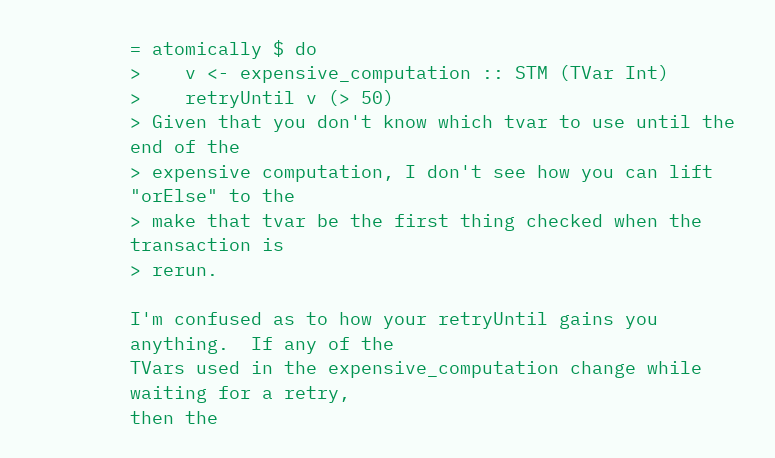= atomically $ do
>    v <- expensive_computation :: STM (TVar Int)
>    retryUntil v (> 50)
> Given that you don't know which tvar to use until the end of the
> expensive computation, I don't see how you can lift "orElse" to the
> make that tvar be the first thing checked when the transaction is
> rerun.

I'm confused as to how your retryUntil gains you anything.  If any of the
TVars used in the expensive_computation change while waiting for a retry,
then the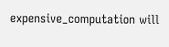expensive_computation will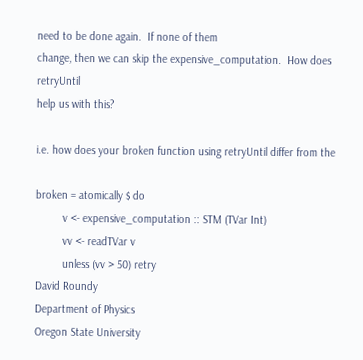need to be done again.  If none of them
change, then we can skip the expensive_computation.  How does retryUntil
help us with this?

i.e. how does your broken function using retryUntil differ from the

broken = atomically $ do
         v <- expensive_computation :: STM (TVar Int)
         vv <- readTVar v
         unless (vv > 50) retry
David Roundy
Department of Physics
Oregon State University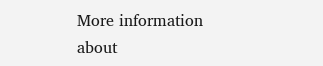More information about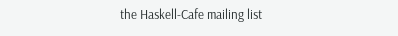the Haskell-Cafe mailing list